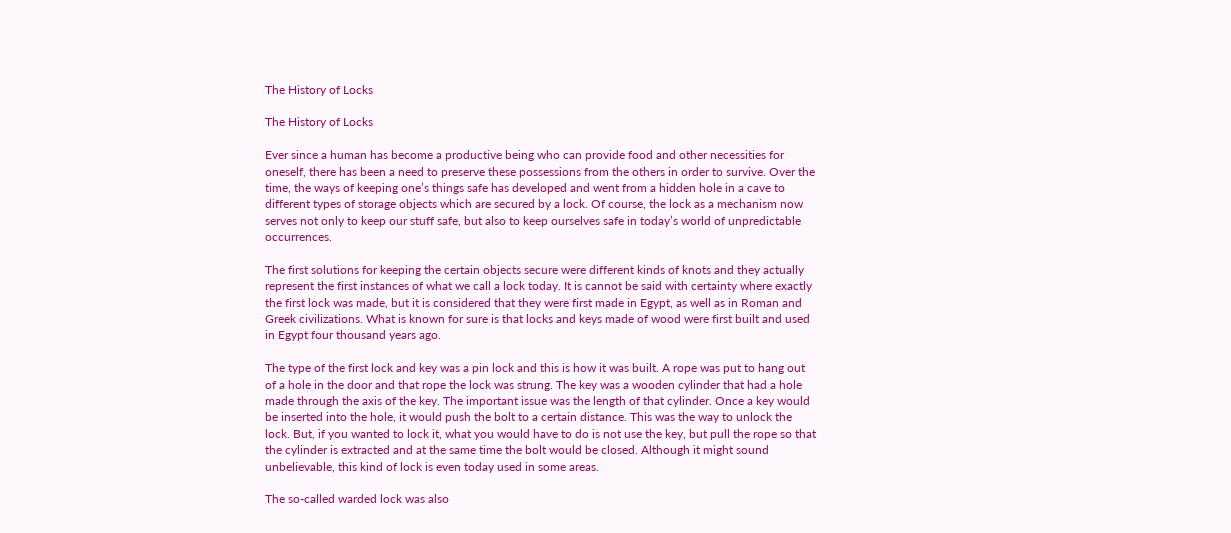The History of Locks

The History of Locks

Ever since a human has become a productive being who can provide food and other necessities for oneself, there has been a need to preserve these possessions from the others in order to survive. Over the time, the ways of keeping one’s things safe has developed and went from a hidden hole in a cave to different types of storage objects which are secured by a lock. Of course, the lock as a mechanism now serves not only to keep our stuff safe, but also to keep ourselves safe in today’s world of unpredictable occurrences.

The first solutions for keeping the certain objects secure were different kinds of knots and they actually represent the first instances of what we call a lock today. It is cannot be said with certainty where exactly the first lock was made, but it is considered that they were first made in Egypt, as well as in Roman and Greek civilizations. What is known for sure is that locks and keys made of wood were first built and used in Egypt four thousand years ago.

The type of the first lock and key was a pin lock and this is how it was built. A rope was put to hang out of a hole in the door and that rope the lock was strung. The key was a wooden cylinder that had a hole made through the axis of the key. The important issue was the length of that cylinder. Once a key would be inserted into the hole, it would push the bolt to a certain distance. This was the way to unlock the lock. But, if you wanted to lock it, what you would have to do is not use the key, but pull the rope so that the cylinder is extracted and at the same time the bolt would be closed. Although it might sound unbelievable, this kind of lock is even today used in some areas.

The so-called warded lock was also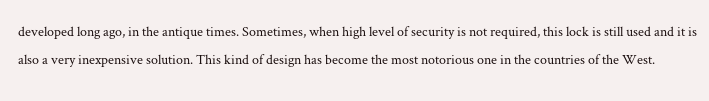developed long ago, in the antique times. Sometimes, when high level of security is not required, this lock is still used and it is also a very inexpensive solution. This kind of design has become the most notorious one in the countries of the West.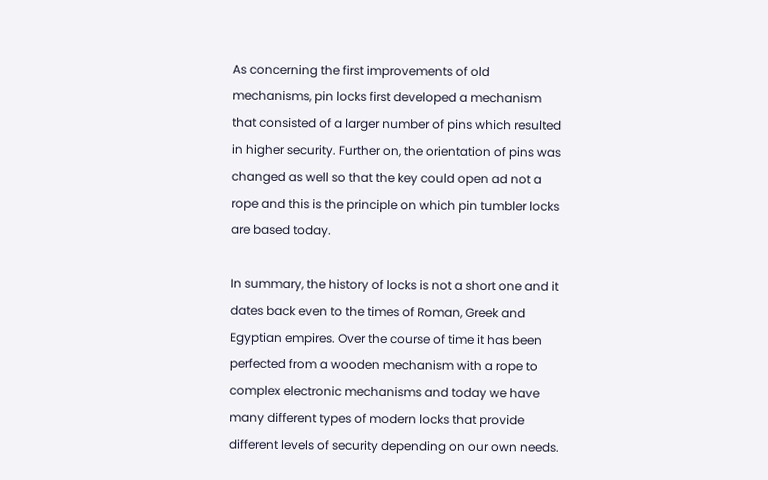As concerning the first improvements of old mechanisms, pin locks first developed a mechanism that consisted of a larger number of pins which resulted in higher security. Further on, the orientation of pins was changed as well so that the key could open ad not a rope and this is the principle on which pin tumbler locks are based today.

In summary, the history of locks is not a short one and it dates back even to the times of Roman, Greek and Egyptian empires. Over the course of time it has been perfected from a wooden mechanism with a rope to complex electronic mechanisms and today we have many different types of modern locks that provide different levels of security depending on our own needs.